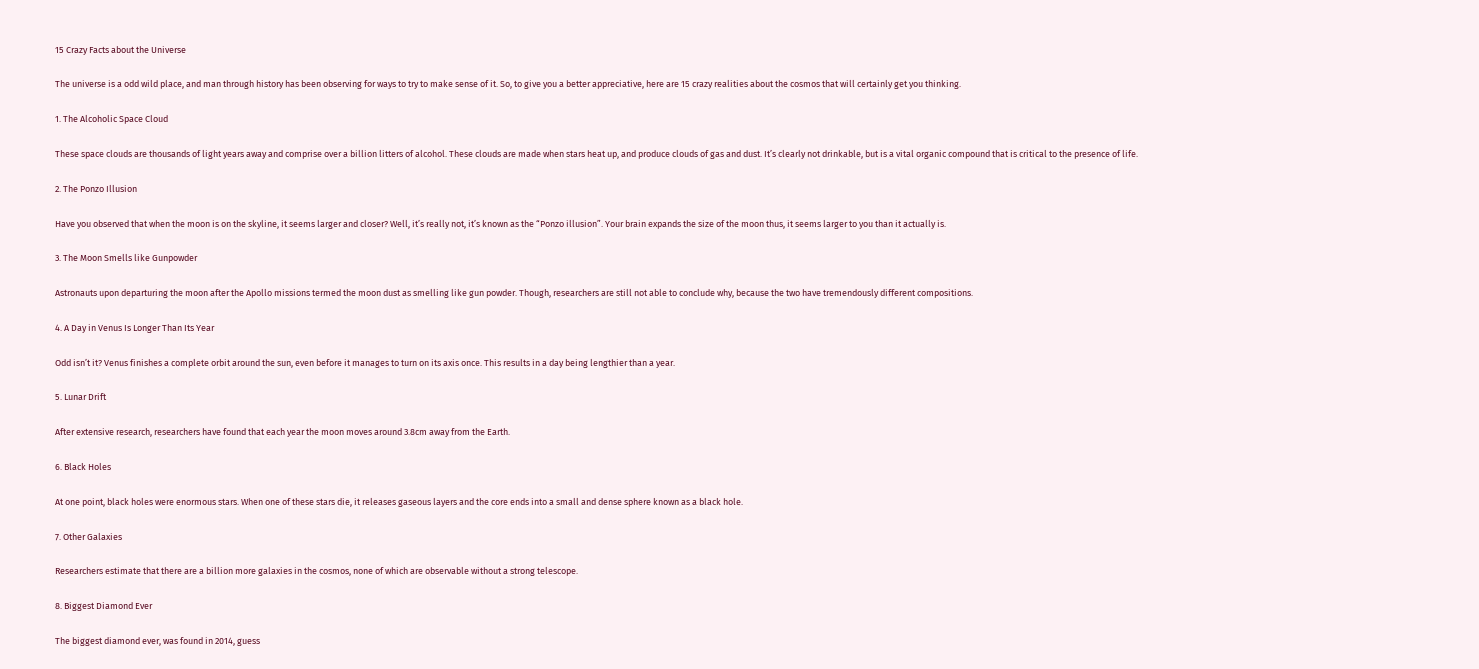15 Crazy Facts about the Universe

The universe is a odd wild place, and man through history has been observing for ways to try to make sense of it. So, to give you a better appreciative, here are 15 crazy realities about the cosmos that will certainly get you thinking.

1. The Alcoholic Space Cloud

These space clouds are thousands of light years away and comprise over a billion litters of alcohol. These clouds are made when stars heat up, and produce clouds of gas and dust. It’s clearly not drinkable, but is a vital organic compound that is critical to the presence of life.

2. The Ponzo Illusion

Have you observed that when the moon is on the skyline, it seems larger and closer? Well, it’s really not, it’s known as the “Ponzo illusion”. Your brain expands the size of the moon thus, it seems larger to you than it actually is.

3. The Moon Smells like Gunpowder

Astronauts upon departuring the moon after the Apollo missions termed the moon dust as smelling like gun powder. Though, researchers are still not able to conclude why, because the two have tremendously different compositions.

4. A Day in Venus Is Longer Than Its Year

Odd isn’t it? Venus finishes a complete orbit around the sun, even before it manages to turn on its axis once. This results in a day being lengthier than a year.

5. Lunar Drift

After extensive research, researchers have found that each year the moon moves around 3.8cm away from the Earth.

6. Black Holes

At one point, black holes were enormous stars. When one of these stars die, it releases gaseous layers and the core ends into a small and dense sphere known as a black hole.

7. Other Galaxies

Researchers estimate that there are a billion more galaxies in the cosmos, none of which are observable without a strong telescope.

8. Biggest Diamond Ever

The biggest diamond ever, was found in 2014, guess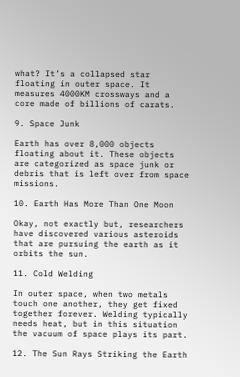what? It’s a collapsed star floating in outer space. It measures 4000KM crossways and a core made of billions of carats.

9. Space Junk

Earth has over 8,000 objects floating about it. These objects are categorized as space junk or debris that is left over from space missions.

10. Earth Has More Than One Moon

Okay, not exactly but, researchers have discovered various asteroids that are pursuing the earth as it orbits the sun.

11. Cold Welding

In outer space, when two metals touch one another, they get fixed together forever. Welding typically needs heat, but in this situation the vacuum of space plays its part.

12. The Sun Rays Striking the Earth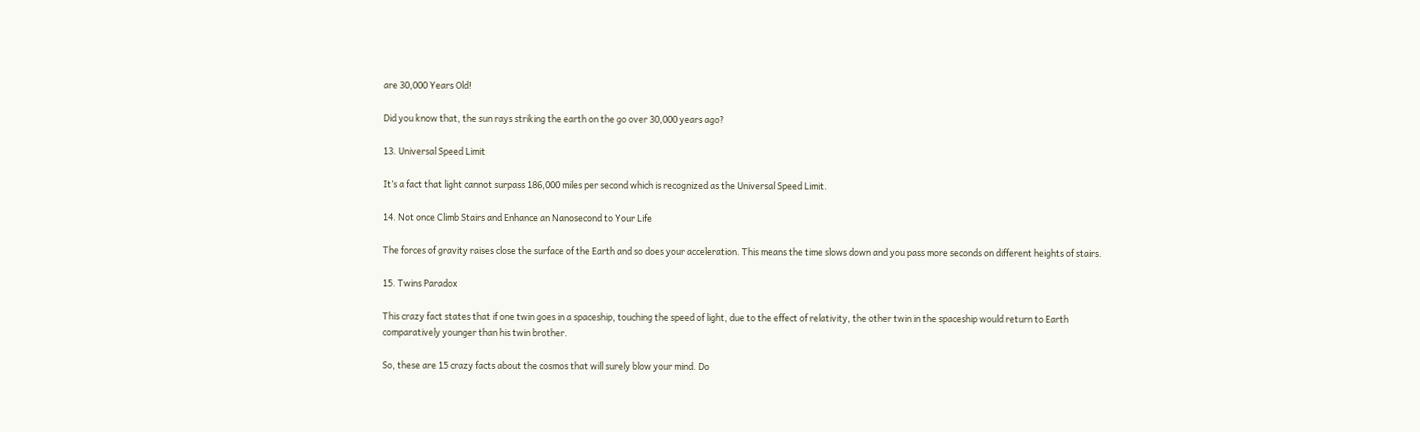are 30,000 Years Old!

Did you know that, the sun rays striking the earth on the go over 30,000 years ago?

13. Universal Speed Limit

It’s a fact that light cannot surpass 186,000 miles per second which is recognized as the Universal Speed Limit.

14. Not once Climb Stairs and Enhance an Nanosecond to Your Life

The forces of gravity raises close the surface of the Earth and so does your acceleration. This means the time slows down and you pass more seconds on different heights of stairs.

15. Twins Paradox

This crazy fact states that if one twin goes in a spaceship, touching the speed of light, due to the effect of relativity, the other twin in the spaceship would return to Earth comparatively younger than his twin brother.

So, these are 15 crazy facts about the cosmos that will surely blow your mind. Do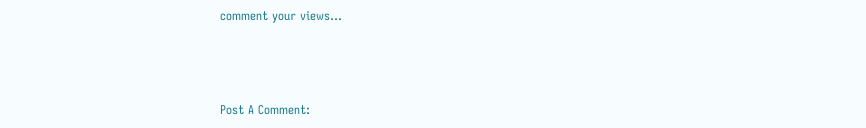comment your views...



Post A Comment: